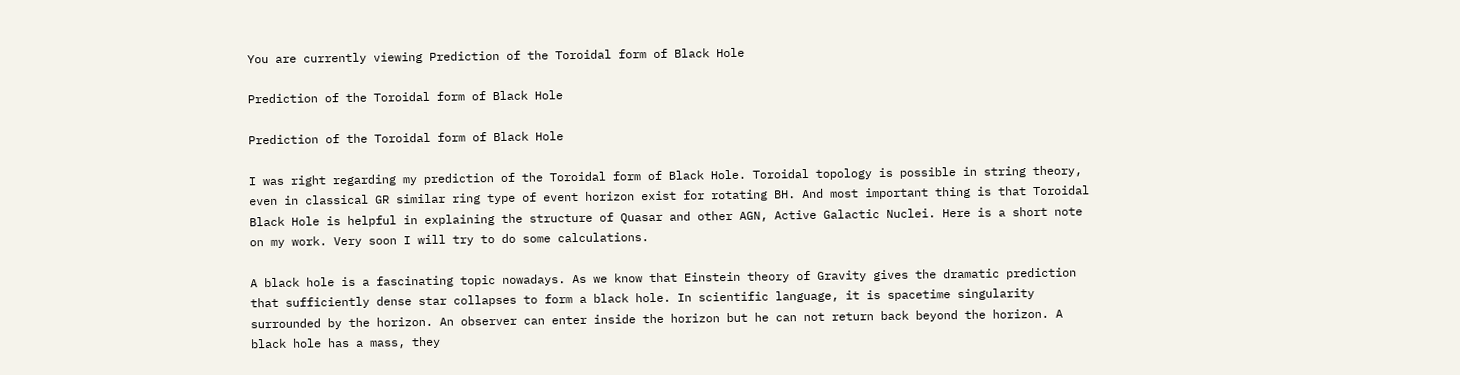You are currently viewing Prediction of the Toroidal form of Black Hole

Prediction of the Toroidal form of Black Hole

Prediction of the Toroidal form of Black Hole

I was right regarding my prediction of the Toroidal form of Black Hole. Toroidal topology is possible in string theory, even in classical GR similar ring type of event horizon exist for rotating BH. And most important thing is that Toroidal Black Hole is helpful in explaining the structure of Quasar and other AGN, Active Galactic Nuclei. Here is a short note on my work. Very soon I will try to do some calculations.

A black hole is a fascinating topic nowadays. As we know that Einstein theory of Gravity gives the dramatic prediction that sufficiently dense star collapses to form a black hole. In scientific language, it is spacetime singularity surrounded by the horizon. An observer can enter inside the horizon but he can not return back beyond the horizon. A black hole has a mass, they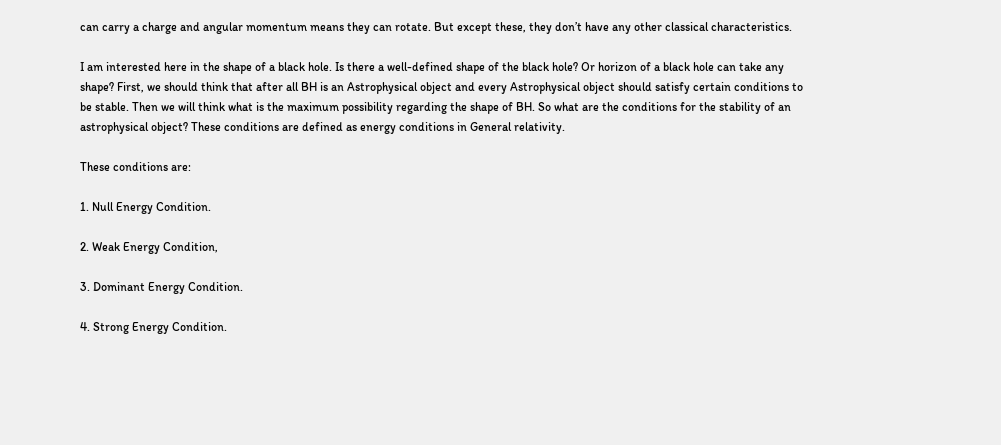can carry a charge and angular momentum means they can rotate. But except these, they don’t have any other classical characteristics.

I am interested here in the shape of a black hole. Is there a well-defined shape of the black hole? Or horizon of a black hole can take any shape? First, we should think that after all BH is an Astrophysical object and every Astrophysical object should satisfy certain conditions to be stable. Then we will think what is the maximum possibility regarding the shape of BH. So what are the conditions for the stability of an astrophysical object? These conditions are defined as energy conditions in General relativity.

These conditions are:

1. Null Energy Condition.

2. Weak Energy Condition,

3. Dominant Energy Condition.

4. Strong Energy Condition.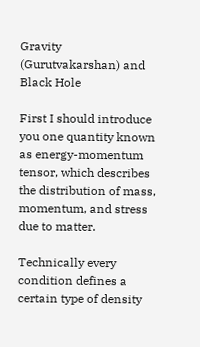Gravity (Gurutvakarshan) and Black Hole

First I should introduce you one quantity known as energy-momentum tensor, which describes the distribution of mass, momentum, and stress due to matter.

Technically every condition defines a certain type of density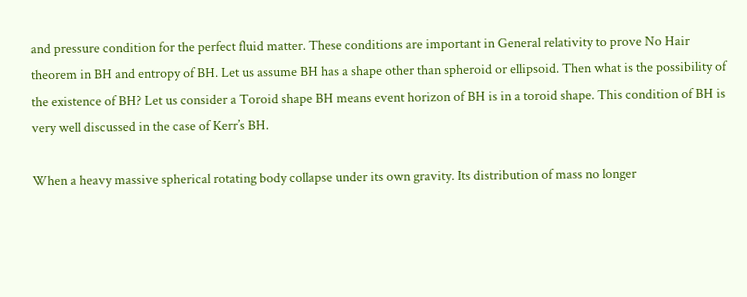and pressure condition for the perfect fluid matter. These conditions are important in General relativity to prove No Hair theorem in BH and entropy of BH. Let us assume BH has a shape other than spheroid or ellipsoid. Then what is the possibility of the existence of BH? Let us consider a Toroid shape BH means event horizon of BH is in a toroid shape. This condition of BH is very well discussed in the case of Kerr’s BH.

When a heavy massive spherical rotating body collapse under its own gravity. Its distribution of mass no longer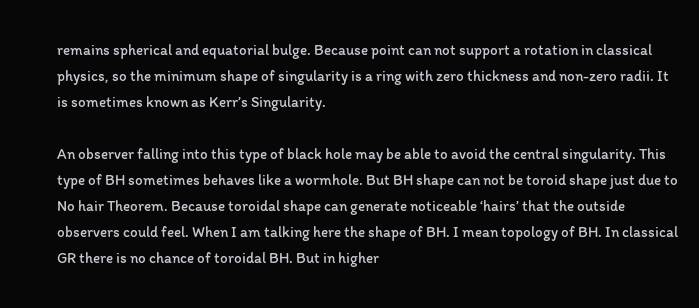remains spherical and equatorial bulge. Because point can not support a rotation in classical physics, so the minimum shape of singularity is a ring with zero thickness and non-zero radii. It is sometimes known as Kerr’s Singularity.

An observer falling into this type of black hole may be able to avoid the central singularity. This type of BH sometimes behaves like a wormhole. But BH shape can not be toroid shape just due to No hair Theorem. Because toroidal shape can generate noticeable ‘hairs’ that the outside observers could feel. When I am talking here the shape of BH. I mean topology of BH. In classical GR there is no chance of toroidal BH. But in higher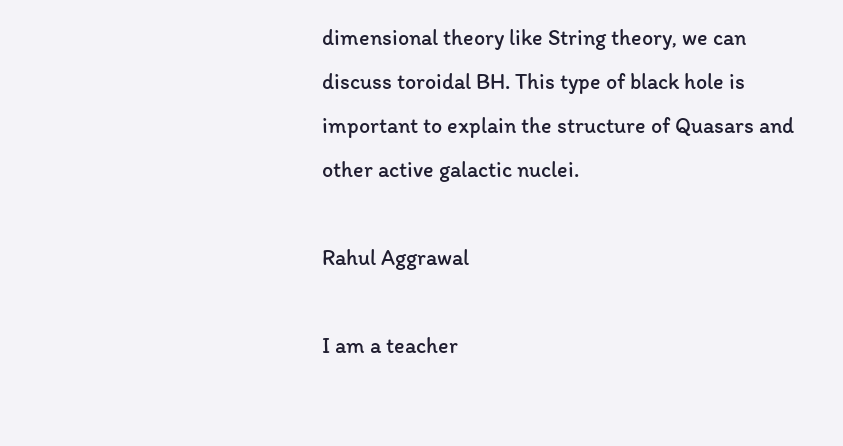dimensional theory like String theory, we can discuss toroidal BH. This type of black hole is important to explain the structure of Quasars and other active galactic nuclei.

Rahul Aggrawal

I am a teacher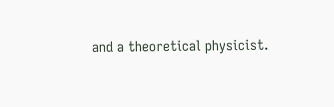and a theoretical physicist.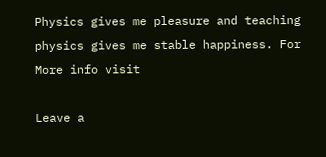Physics gives me pleasure and teaching physics gives me stable happiness. For More info visit

Leave a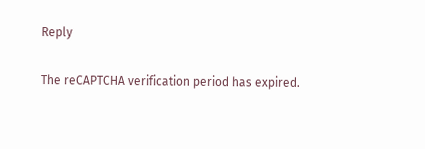Reply

The reCAPTCHA verification period has expired.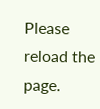Please reload the page.